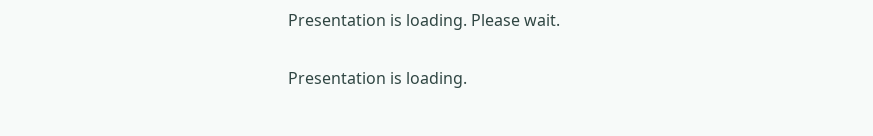Presentation is loading. Please wait.

Presentation is loading.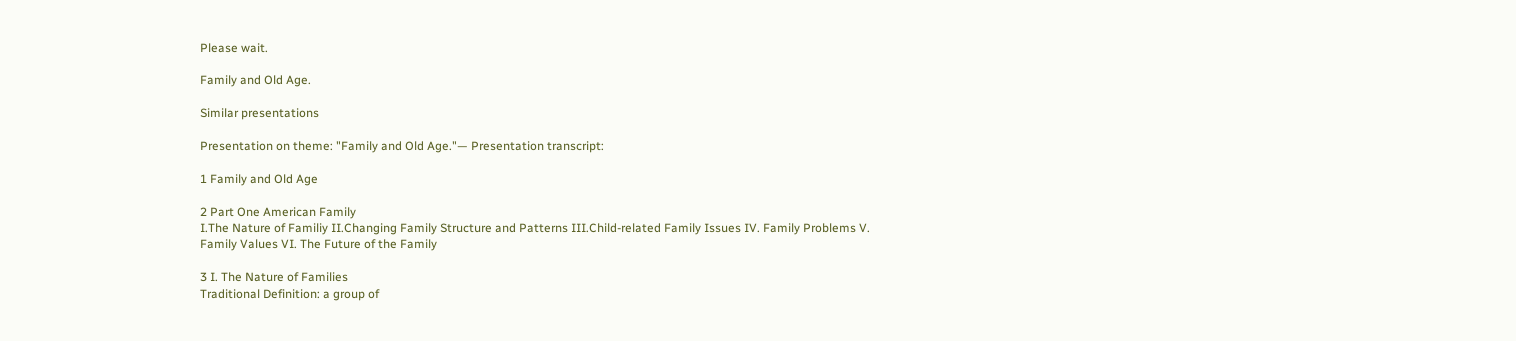Please wait.

Family and Old Age.

Similar presentations

Presentation on theme: "Family and Old Age."— Presentation transcript:

1 Family and Old Age

2 Part One American Family
I.The Nature of Familiy II.Changing Family Structure and Patterns III.Child-related Family Issues IV. Family Problems V. Family Values VI. The Future of the Family

3 I. The Nature of Families
Traditional Definition: a group of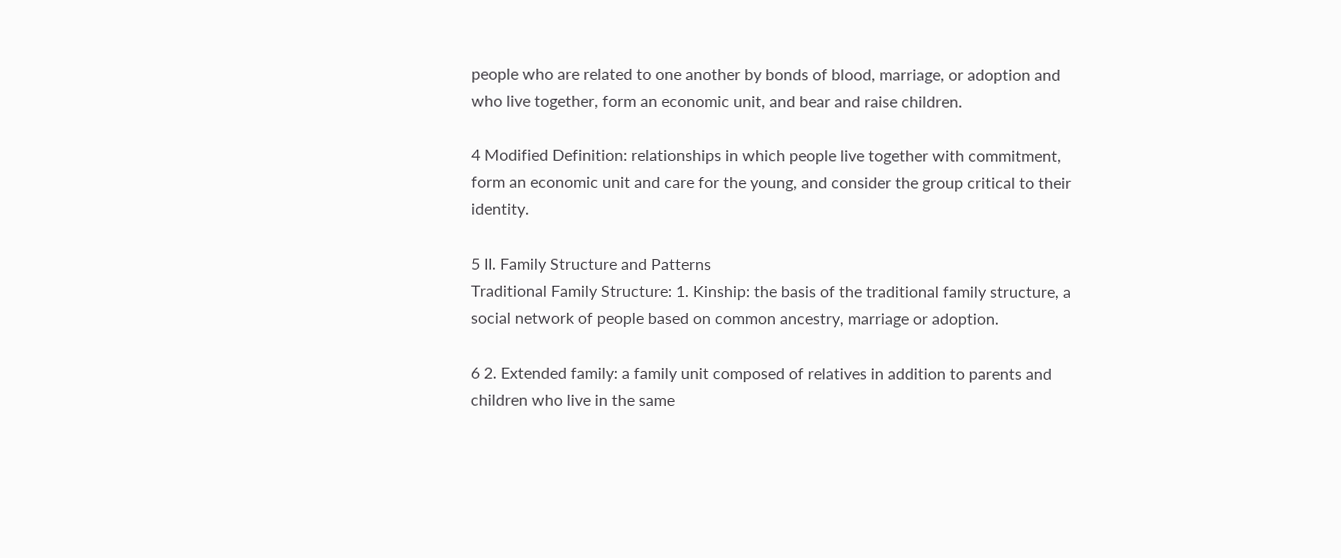people who are related to one another by bonds of blood, marriage, or adoption and who live together, form an economic unit, and bear and raise children.

4 Modified Definition: relationships in which people live together with commitment, form an economic unit and care for the young, and consider the group critical to their identity.

5 II. Family Structure and Patterns
Traditional Family Structure: 1. Kinship: the basis of the traditional family structure, a social network of people based on common ancestry, marriage or adoption.

6 2. Extended family: a family unit composed of relatives in addition to parents and children who live in the same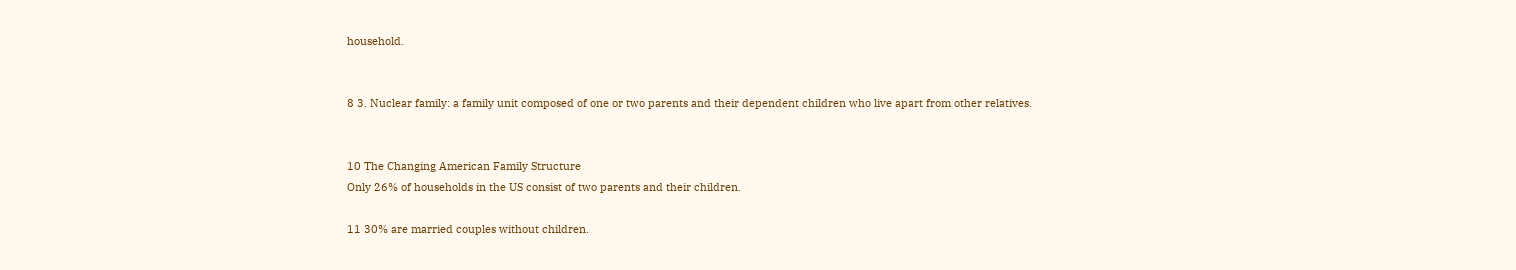household.


8 3. Nuclear family: a family unit composed of one or two parents and their dependent children who live apart from other relatives.


10 The Changing American Family Structure
Only 26% of households in the US consist of two parents and their children.

11 30% are married couples without children.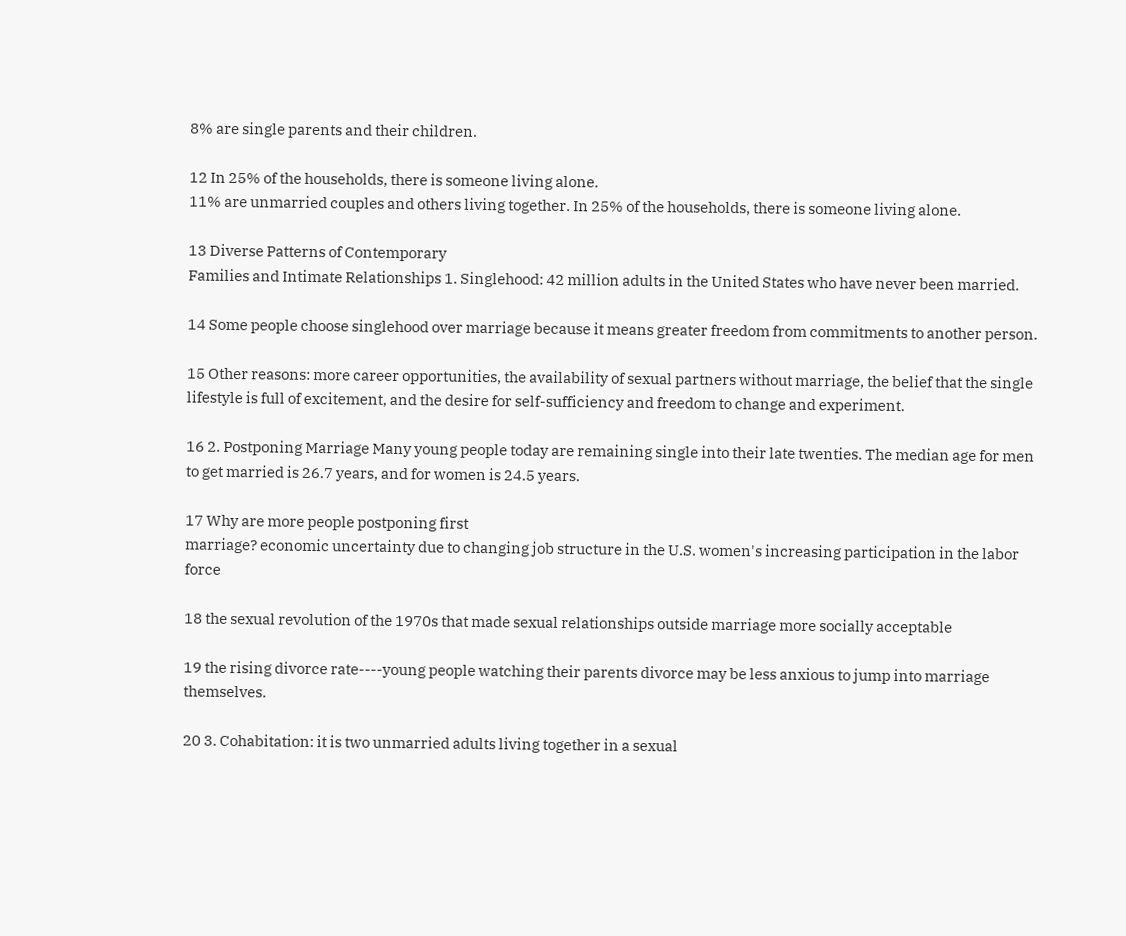8% are single parents and their children.

12 In 25% of the households, there is someone living alone.
11% are unmarried couples and others living together. In 25% of the households, there is someone living alone.

13 Diverse Patterns of Contemporary
Families and Intimate Relationships 1. Singlehood: 42 million adults in the United States who have never been married.

14 Some people choose singlehood over marriage because it means greater freedom from commitments to another person.

15 Other reasons: more career opportunities, the availability of sexual partners without marriage, the belief that the single lifestyle is full of excitement, and the desire for self-sufficiency and freedom to change and experiment.

16 2. Postponing Marriage Many young people today are remaining single into their late twenties. The median age for men to get married is 26.7 years, and for women is 24.5 years.

17 Why are more people postponing first
marriage? economic uncertainty due to changing job structure in the U.S. women's increasing participation in the labor force

18 the sexual revolution of the 1970s that made sexual relationships outside marriage more socially acceptable

19 the rising divorce rate----young people watching their parents divorce may be less anxious to jump into marriage themselves.

20 3. Cohabitation: it is two unmarried adults living together in a sexual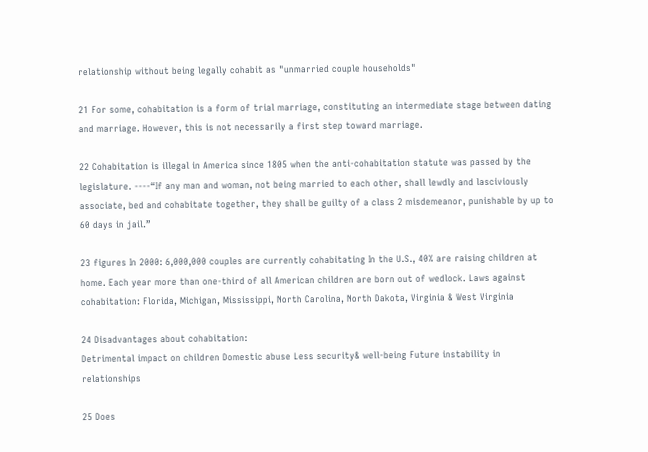relationship without being legally cohabit as "unmarried couple households"

21 For some, cohabitation is a form of trial marriage, constituting an intermediate stage between dating and marriage. However, this is not necessarily a first step toward marriage.

22 Cohabitation is illegal in America since 1805 when the anti-cohabitation statute was passed by the legislature. ----“If any man and woman, not being married to each other, shall lewdly and lasciviously associate, bed and cohabitate together, they shall be guilty of a class 2 misdemeanor, punishable by up to 60 days in jail.”

23 figures In 2000: 6,000,000 couples are currently cohabitating In the U.S., 40% are raising children at home. Each year more than one-third of all American children are born out of wedlock. Laws against cohabitation: Florida, Michigan, Mississippi, North Carolina, North Dakota, Virginia & West Virginia

24 Disadvantages about cohabitation:
Detrimental impact on children Domestic abuse Less security& well-being Future instability in relationships

25 Does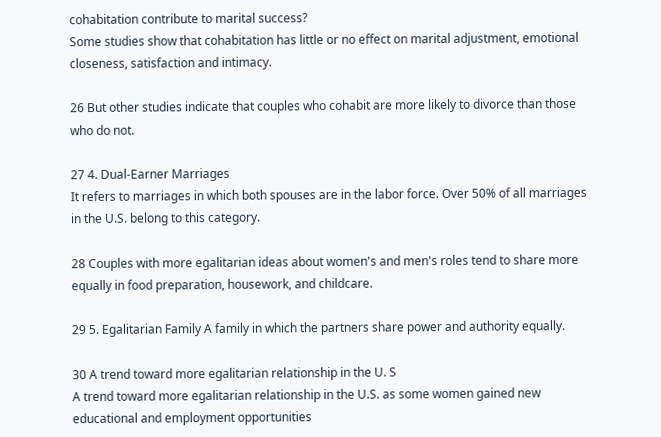cohabitation contribute to marital success?
Some studies show that cohabitation has little or no effect on marital adjustment, emotional closeness, satisfaction and intimacy.

26 But other studies indicate that couples who cohabit are more likely to divorce than those who do not.

27 4. Dual-Earner Marriages
It refers to marriages in which both spouses are in the labor force. Over 50% of all marriages in the U.S. belong to this category.

28 Couples with more egalitarian ideas about women's and men's roles tend to share more equally in food preparation, housework, and childcare.

29 5. Egalitarian Family A family in which the partners share power and authority equally.

30 A trend toward more egalitarian relationship in the U. S
A trend toward more egalitarian relationship in the U.S. as some women gained new educational and employment opportunities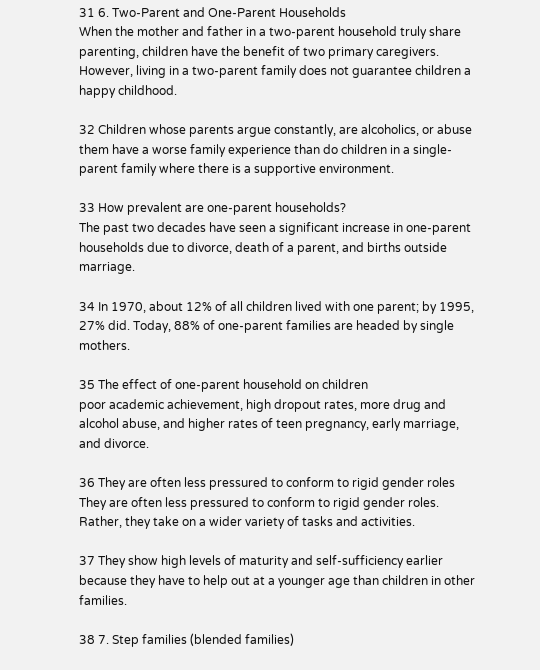31 6. Two-Parent and One-Parent Households
When the mother and father in a two-parent household truly share parenting, children have the benefit of two primary caregivers. However, living in a two-parent family does not guarantee children a happy childhood.

32 Children whose parents argue constantly, are alcoholics, or abuse them have a worse family experience than do children in a single-parent family where there is a supportive environment.

33 How prevalent are one-parent households?
The past two decades have seen a significant increase in one-parent households due to divorce, death of a parent, and births outside marriage.

34 In 1970, about 12% of all children lived with one parent; by 1995, 27% did. Today, 88% of one-parent families are headed by single mothers.

35 The effect of one-parent household on children
poor academic achievement, high dropout rates, more drug and alcohol abuse, and higher rates of teen pregnancy, early marriage, and divorce.

36 They are often less pressured to conform to rigid gender roles
They are often less pressured to conform to rigid gender roles. Rather, they take on a wider variety of tasks and activities.

37 They show high levels of maturity and self-sufficiency earlier because they have to help out at a younger age than children in other families.

38 7. Step families (blended families)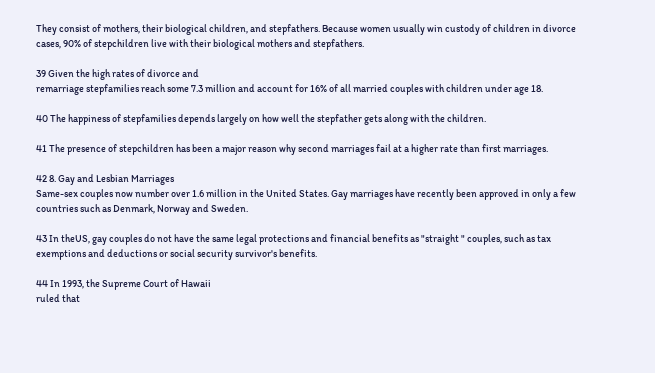They consist of mothers, their biological children, and stepfathers. Because women usually win custody of children in divorce cases, 90% of stepchildren live with their biological mothers and stepfathers.

39 Given the high rates of divorce and
remarriage stepfamilies reach some 7.3 million and account for 16% of all married couples with children under age 18.

40 The happiness of stepfamilies depends largely on how well the stepfather gets along with the children.

41 The presence of stepchildren has been a major reason why second marriages fail at a higher rate than first marriages.

42 8. Gay and Lesbian Marriages
Same-sex couples now number over 1.6 million in the United States. Gay marriages have recently been approved in only a few countries such as Denmark, Norway and Sweden.

43 In theUS, gay couples do not have the same legal protections and financial benefits as "straight " couples, such as tax exemptions and deductions or social security survivor's benefits.

44 In 1993, the Supreme Court of Hawaii
ruled that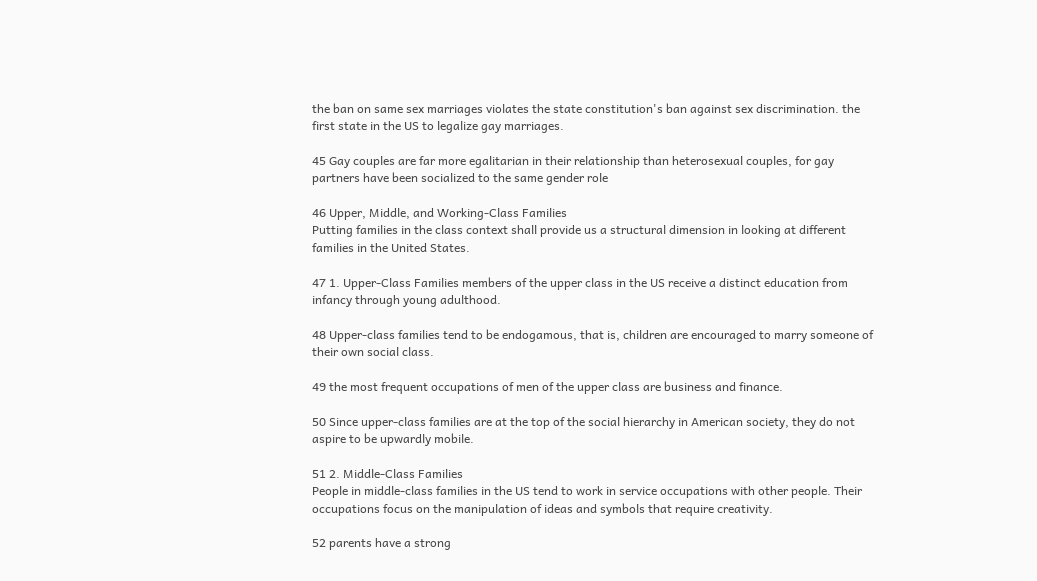the ban on same sex marriages violates the state constitution's ban against sex discrimination. the first state in the US to legalize gay marriages.

45 Gay couples are far more egalitarian in their relationship than heterosexual couples, for gay partners have been socialized to the same gender role

46 Upper, Middle, and Working-Class Families
Putting families in the class context shall provide us a structural dimension in looking at different families in the United States.

47 1. Upper-Class Families members of the upper class in the US receive a distinct education from infancy through young adulthood.

48 Upper-class families tend to be endogamous, that is, children are encouraged to marry someone of their own social class.

49 the most frequent occupations of men of the upper class are business and finance.

50 Since upper-class families are at the top of the social hierarchy in American society, they do not aspire to be upwardly mobile.

51 2. Middle-Class Families
People in middle-class families in the US tend to work in service occupations with other people. Their occupations focus on the manipulation of ideas and symbols that require creativity.

52 parents have a strong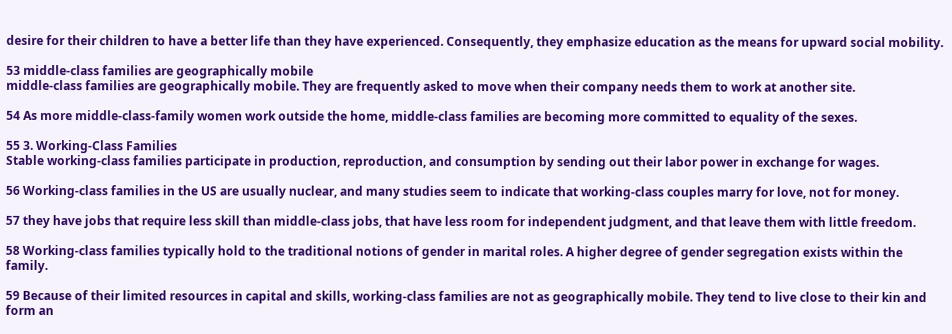desire for their children to have a better life than they have experienced. Consequently, they emphasize education as the means for upward social mobility.

53 middle-class families are geographically mobile
middle-class families are geographically mobile. They are frequently asked to move when their company needs them to work at another site.

54 As more middle-class-family women work outside the home, middle-class families are becoming more committed to equality of the sexes.

55 3. Working-Class Families
Stable working-class families participate in production, reproduction, and consumption by sending out their labor power in exchange for wages.

56 Working-class families in the US are usually nuclear, and many studies seem to indicate that working-class couples marry for love, not for money.

57 they have jobs that require less skill than middle-class jobs, that have less room for independent judgment, and that leave them with little freedom.

58 Working-class families typically hold to the traditional notions of gender in marital roles. A higher degree of gender segregation exists within the family.

59 Because of their limited resources in capital and skills, working-class families are not as geographically mobile. They tend to live close to their kin and form an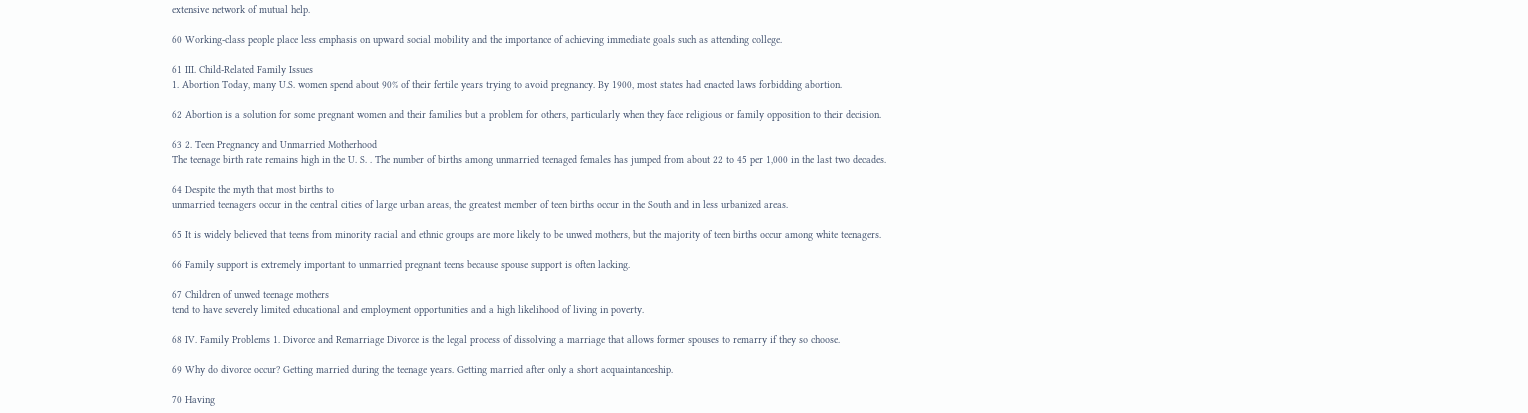extensive network of mutual help.

60 Working-class people place less emphasis on upward social mobility and the importance of achieving immediate goals such as attending college.

61 III. Child-Related Family Issues
1. Abortion Today, many U.S. women spend about 90% of their fertile years trying to avoid pregnancy. By 1900, most states had enacted laws forbidding abortion.

62 Abortion is a solution for some pregnant women and their families but a problem for others, particularly when they face religious or family opposition to their decision.

63 2. Teen Pregnancy and Unmarried Motherhood
The teenage birth rate remains high in the U. S. . The number of births among unmarried teenaged females has jumped from about 22 to 45 per 1,000 in the last two decades.

64 Despite the myth that most births to
unmarried teenagers occur in the central cities of large urban areas, the greatest member of teen births occur in the South and in less urbanized areas.

65 It is widely believed that teens from minority racial and ethnic groups are more likely to be unwed mothers, but the majority of teen births occur among white teenagers.

66 Family support is extremely important to unmarried pregnant teens because spouse support is often lacking.

67 Children of unwed teenage mothers
tend to have severely limited educational and employment opportunities and a high likelihood of living in poverty.

68 IV. Family Problems 1. Divorce and Remarriage Divorce is the legal process of dissolving a marriage that allows former spouses to remarry if they so choose.

69 Why do divorce occur? Getting married during the teenage years. Getting married after only a short acquaintanceship.

70 Having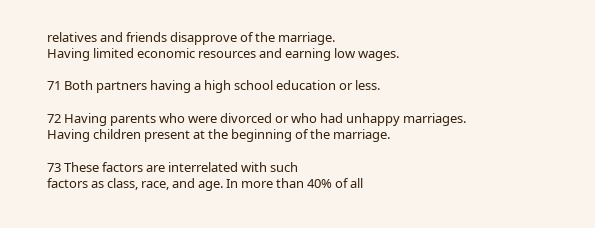relatives and friends disapprove of the marriage.
Having limited economic resources and earning low wages.

71 Both partners having a high school education or less.

72 Having parents who were divorced or who had unhappy marriages.
Having children present at the beginning of the marriage.

73 These factors are interrelated with such
factors as class, race, and age. In more than 40% of all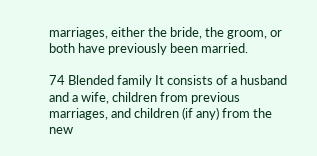marriages, either the bride, the groom, or both have previously been married.

74 Blended family It consists of a husband and a wife, children from previous marriages, and children (if any) from the new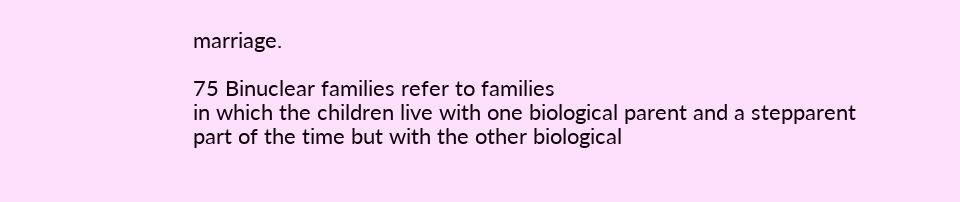marriage.

75 Binuclear families refer to families
in which the children live with one biological parent and a stepparent part of the time but with the other biological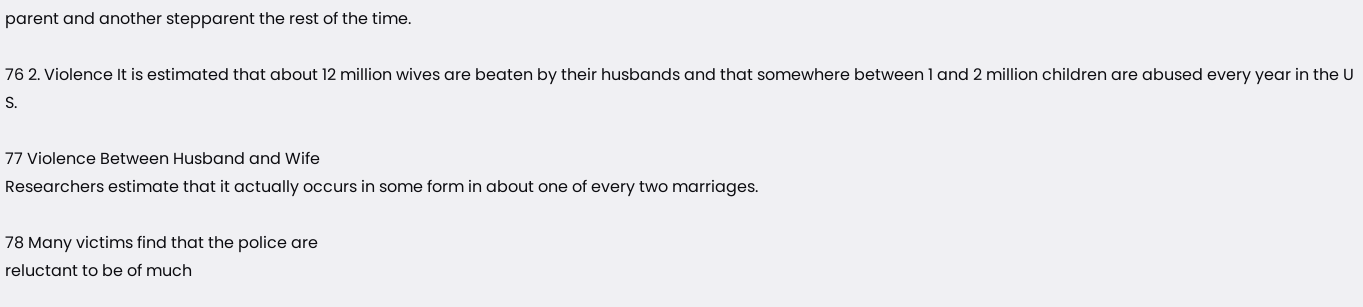parent and another stepparent the rest of the time.

76 2. Violence It is estimated that about 12 million wives are beaten by their husbands and that somewhere between 1 and 2 million children are abused every year in the U S.

77 Violence Between Husband and Wife
Researchers estimate that it actually occurs in some form in about one of every two marriages.

78 Many victims find that the police are
reluctant to be of much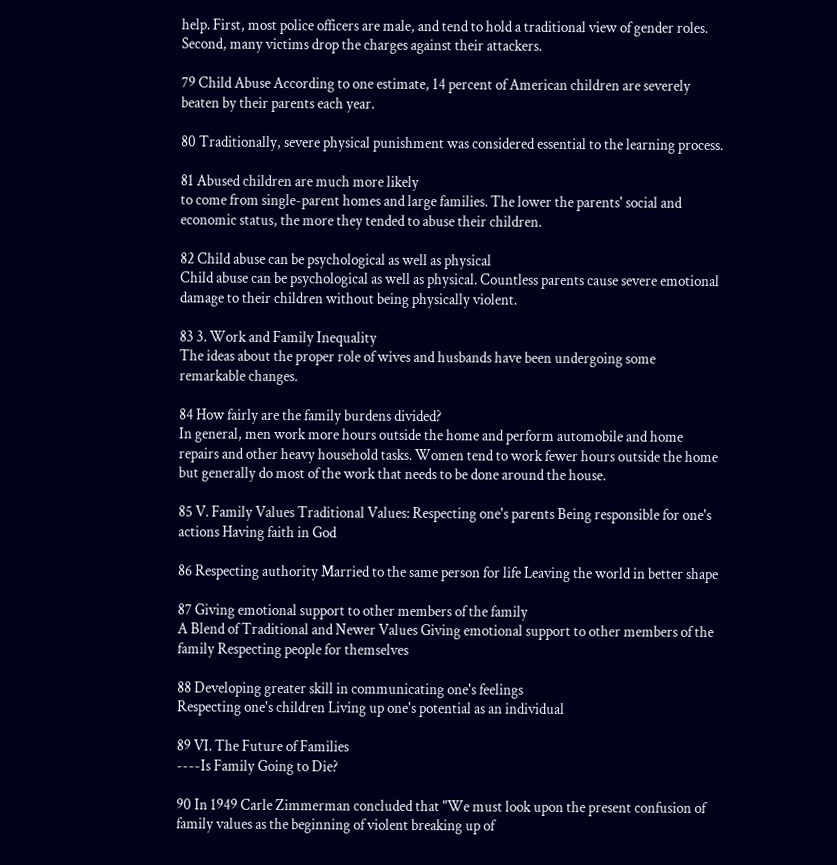help. First, most police officers are male, and tend to hold a traditional view of gender roles. Second, many victims drop the charges against their attackers.

79 Child Abuse According to one estimate, 14 percent of American children are severely beaten by their parents each year.

80 Traditionally, severe physical punishment was considered essential to the learning process.

81 Abused children are much more likely
to come from single-parent homes and large families. The lower the parents' social and economic status, the more they tended to abuse their children.

82 Child abuse can be psychological as well as physical
Child abuse can be psychological as well as physical. Countless parents cause severe emotional damage to their children without being physically violent.

83 3. Work and Family Inequality
The ideas about the proper role of wives and husbands have been undergoing some remarkable changes.

84 How fairly are the family burdens divided?
In general, men work more hours outside the home and perform automobile and home repairs and other heavy household tasks. Women tend to work fewer hours outside the home but generally do most of the work that needs to be done around the house.

85 V. Family Values Traditional Values: Respecting one's parents Being responsible for one's actions Having faith in God

86 Respecting authority Married to the same person for life Leaving the world in better shape

87 Giving emotional support to other members of the family
A Blend of Traditional and Newer Values Giving emotional support to other members of the family Respecting people for themselves

88 Developing greater skill in communicating one's feelings
Respecting one's children Living up one's potential as an individual

89 VI. The Future of Families
----Is Family Going to Die?

90 In 1949 Carle Zimmerman concluded that "We must look upon the present confusion of family values as the beginning of violent breaking up of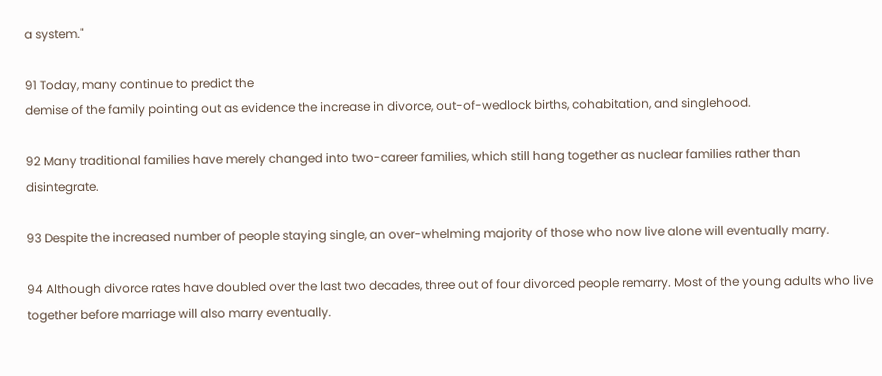a system."

91 Today, many continue to predict the
demise of the family pointing out as evidence the increase in divorce, out-of-wedlock births, cohabitation, and singlehood.

92 Many traditional families have merely changed into two-career families, which still hang together as nuclear families rather than disintegrate.

93 Despite the increased number of people staying single, an over-whelming majority of those who now live alone will eventually marry.

94 Although divorce rates have doubled over the last two decades, three out of four divorced people remarry. Most of the young adults who live together before marriage will also marry eventually.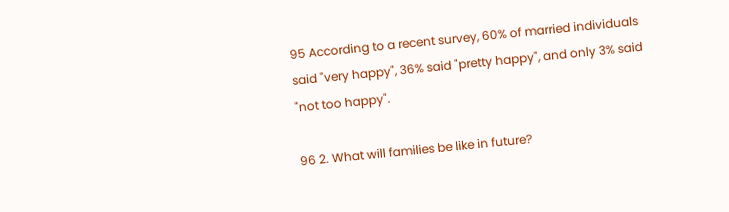95 According to a recent survey, 60% of married individuals said "very happy", 36% said "pretty happy", and only 3% said "not too happy".

96 2. What will families be like in future?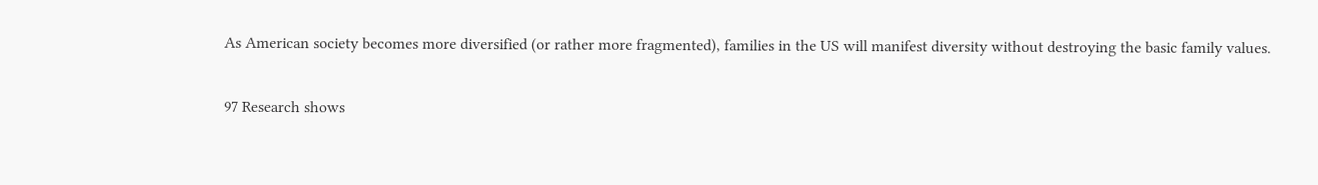As American society becomes more diversified (or rather more fragmented), families in the US will manifest diversity without destroying the basic family values.

97 Research shows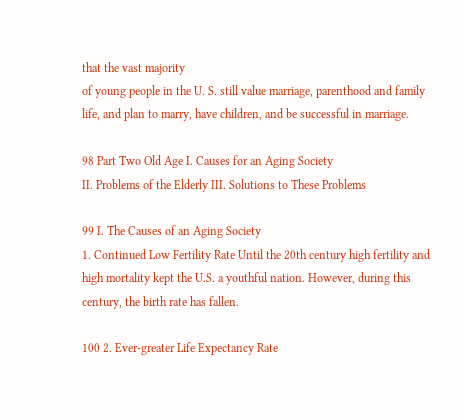that the vast majority
of young people in the U. S. still value marriage, parenthood and family life, and plan to marry, have children, and be successful in marriage.

98 Part Two Old Age I. Causes for an Aging Society
II. Problems of the Elderly III. Solutions to These Problems

99 I. The Causes of an Aging Society
1. Continued Low Fertility Rate Until the 20th century high fertility and high mortality kept the U.S. a youthful nation. However, during this century, the birth rate has fallen.

100 2. Ever-greater Life Expectancy Rate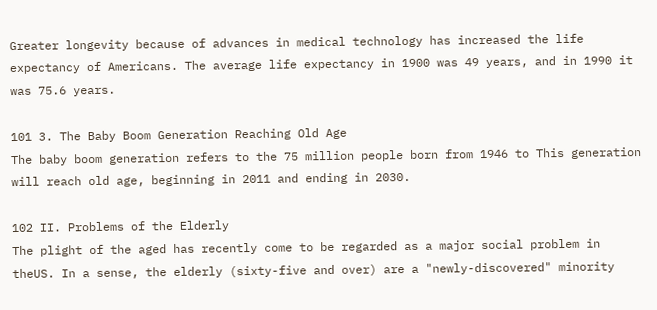Greater longevity because of advances in medical technology has increased the life expectancy of Americans. The average life expectancy in 1900 was 49 years, and in 1990 it was 75.6 years.

101 3. The Baby Boom Generation Reaching Old Age
The baby boom generation refers to the 75 million people born from 1946 to This generation will reach old age, beginning in 2011 and ending in 2030.

102 II. Problems of the Elderly
The plight of the aged has recently come to be regarded as a major social problem in theUS. In a sense, the elderly (sixty-five and over) are a "newly-discovered" minority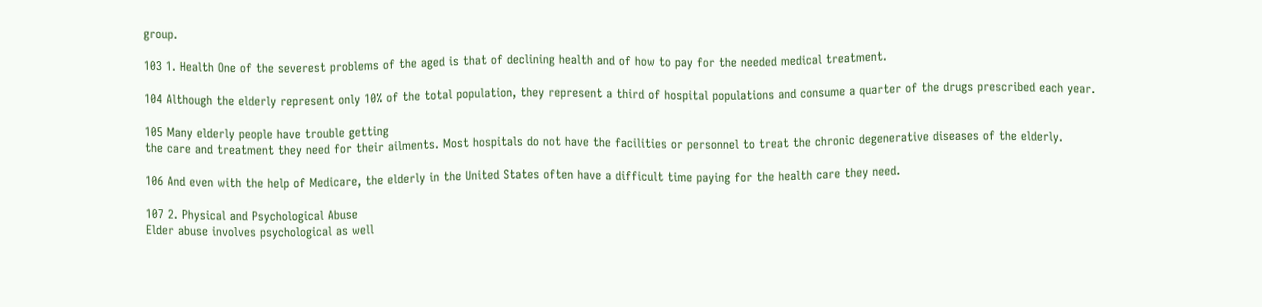group.

103 1. Health One of the severest problems of the aged is that of declining health and of how to pay for the needed medical treatment.

104 Although the elderly represent only 10% of the total population, they represent a third of hospital populations and consume a quarter of the drugs prescribed each year.

105 Many elderly people have trouble getting
the care and treatment they need for their ailments. Most hospitals do not have the facilities or personnel to treat the chronic degenerative diseases of the elderly.

106 And even with the help of Medicare, the elderly in the United States often have a difficult time paying for the health care they need.

107 2. Physical and Psychological Abuse
Elder abuse involves psychological as well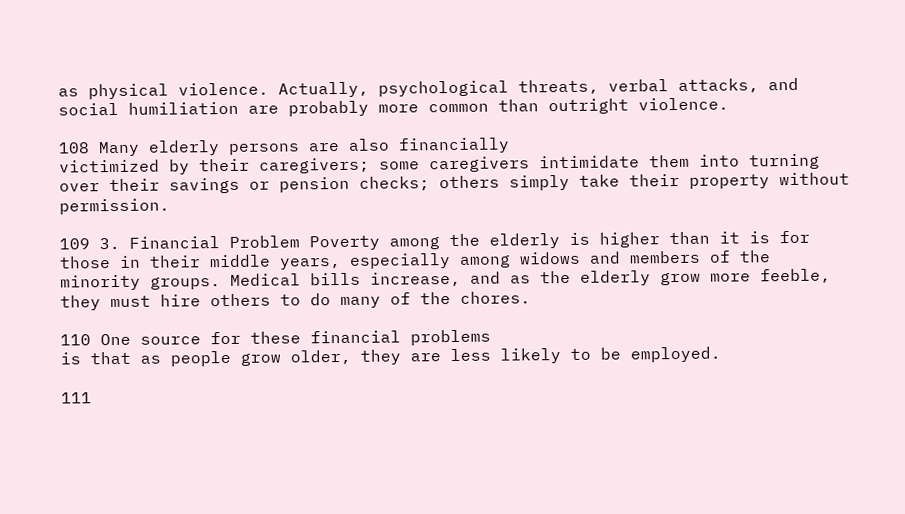as physical violence. Actually, psychological threats, verbal attacks, and social humiliation are probably more common than outright violence.

108 Many elderly persons are also financially
victimized by their caregivers; some caregivers intimidate them into turning over their savings or pension checks; others simply take their property without permission.

109 3. Financial Problem Poverty among the elderly is higher than it is for those in their middle years, especially among widows and members of the minority groups. Medical bills increase, and as the elderly grow more feeble, they must hire others to do many of the chores.

110 One source for these financial problems
is that as people grow older, they are less likely to be employed.

111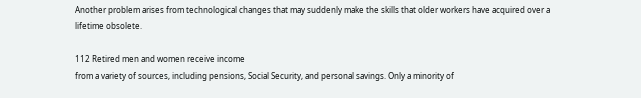Another problem arises from technological changes that may suddenly make the skills that older workers have acquired over a lifetime obsolete.

112 Retired men and women receive income
from a variety of sources, including pensions, Social Security, and personal savings. Only a minority of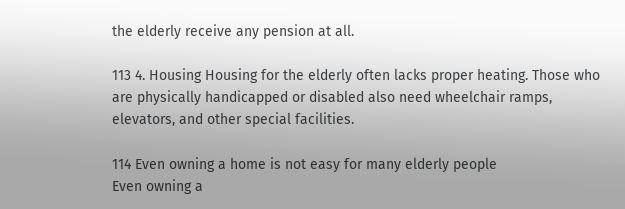the elderly receive any pension at all.

113 4. Housing Housing for the elderly often lacks proper heating. Those who are physically handicapped or disabled also need wheelchair ramps, elevators, and other special facilities.

114 Even owning a home is not easy for many elderly people
Even owning a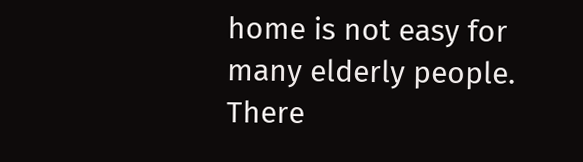home is not easy for many elderly people. There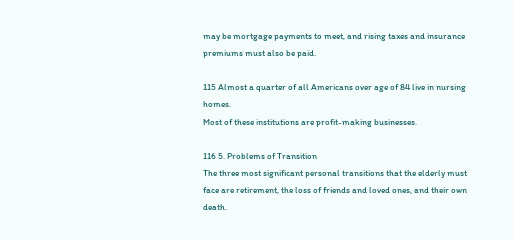may be mortgage payments to meet, and rising taxes and insurance premiums must also be paid.

115 Almost a quarter of all Americans over age of 84 live in nursing homes.
Most of these institutions are profit-making businesses.

116 5. Problems of Transition
The three most significant personal transitions that the elderly must face are retirement, the loss of friends and loved ones, and their own death.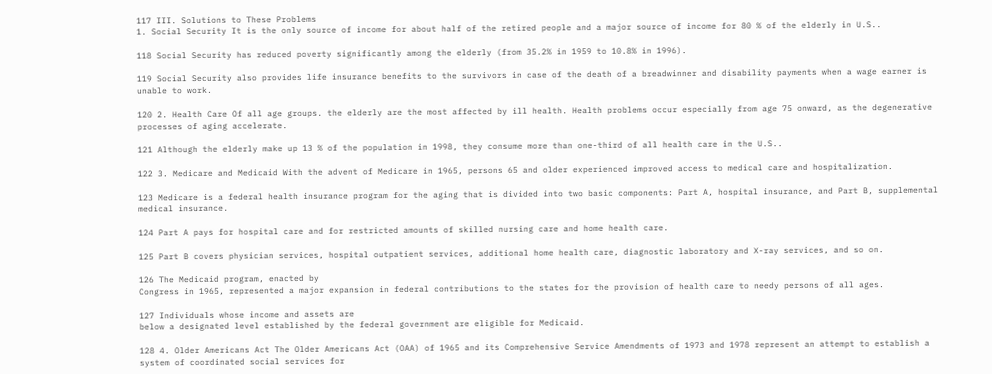117 III. Solutions to These Problems
1. Social Security It is the only source of income for about half of the retired people and a major source of income for 80 % of the elderly in U.S..

118 Social Security has reduced poverty significantly among the elderly (from 35.2% in 1959 to 10.8% in 1996).

119 Social Security also provides life insurance benefits to the survivors in case of the death of a breadwinner and disability payments when a wage earner is unable to work.

120 2. Health Care Of all age groups. the elderly are the most affected by ill health. Health problems occur especially from age 75 onward, as the degenerative processes of aging accelerate.

121 Although the elderly make up 13 % of the population in 1998, they consume more than one-third of all health care in the U.S..

122 3. Medicare and Medicaid With the advent of Medicare in 1965, persons 65 and older experienced improved access to medical care and hospitalization.

123 Medicare is a federal health insurance program for the aging that is divided into two basic components: Part A, hospital insurance, and Part B, supplemental medical insurance.

124 Part A pays for hospital care and for restricted amounts of skilled nursing care and home health care.

125 Part B covers physician services, hospital outpatient services, additional home health care, diagnostic laboratory and X-ray services, and so on.

126 The Medicaid program, enacted by
Congress in 1965, represented a major expansion in federal contributions to the states for the provision of health care to needy persons of all ages.

127 Individuals whose income and assets are
below a designated level established by the federal government are eligible for Medicaid.

128 4. Older Americans Act The Older Americans Act (OAA) of 1965 and its Comprehensive Service Amendments of 1973 and 1978 represent an attempt to establish a system of coordinated social services for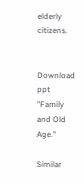elderly citizens.


Download ppt "Family and Old Age."

Similar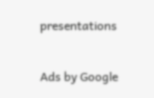presentations

Ads by Google